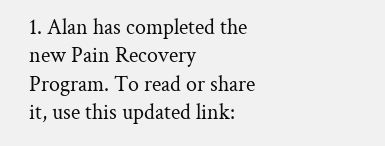1. Alan has completed the new Pain Recovery Program. To read or share it, use this updated link: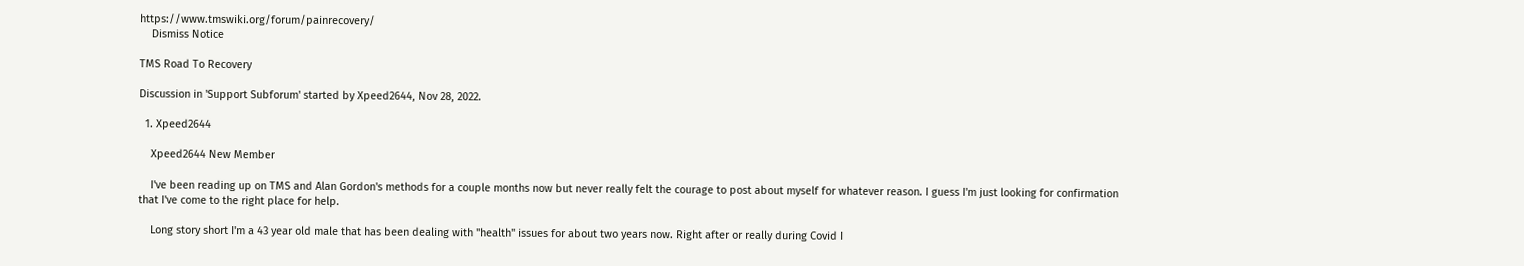https://www.tmswiki.org/forum/painrecovery/
    Dismiss Notice

TMS Road To Recovery

Discussion in 'Support Subforum' started by Xpeed2644, Nov 28, 2022.

  1. Xpeed2644

    Xpeed2644 New Member

    I've been reading up on TMS and Alan Gordon's methods for a couple months now but never really felt the courage to post about myself for whatever reason. I guess I'm just looking for confirmation that I've come to the right place for help.

    Long story short I'm a 43 year old male that has been dealing with "health" issues for about two years now. Right after or really during Covid I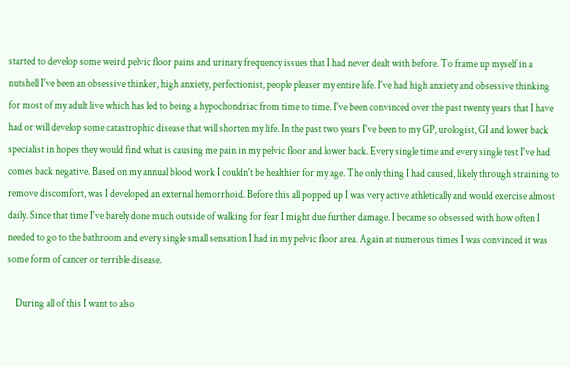started to develop some weird pelvic floor pains and urinary frequency issues that I had never dealt with before. To frame up myself in a nutshell I've been an obsessive thinker, high anxiety, perfectionist, people pleaser my entire life. I've had high anxiety and obsessive thinking for most of my adult live which has led to being a hypochondriac from time to time. I've been convinced over the past twenty years that I have had or will develop some catastrophic disease that will shorten my life. In the past two years I've been to my GP, urologist, GI and lower back specialist in hopes they would find what is causing me pain in my pelvic floor and lower back. Every single time and every single test I've had comes back negative. Based on my annual blood work I couldn't be healthier for my age. The only thing I had caused, likely through straining to remove discomfort, was I developed an external hemorrhoid. Before this all popped up I was very active athletically and would exercise almost daily. Since that time I've barely done much outside of walking for fear I might due further damage. I became so obsessed with how often I needed to go to the bathroom and every single small sensation I had in my pelvic floor area. Again at numerous times I was convinced it was some form of cancer or terrible disease.

    During all of this I want to also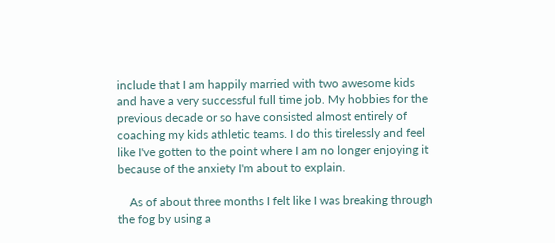include that I am happily married with two awesome kids and have a very successful full time job. My hobbies for the previous decade or so have consisted almost entirely of coaching my kids athletic teams. I do this tirelessly and feel like I've gotten to the point where I am no longer enjoying it because of the anxiety I'm about to explain.

    As of about three months I felt like I was breaking through the fog by using a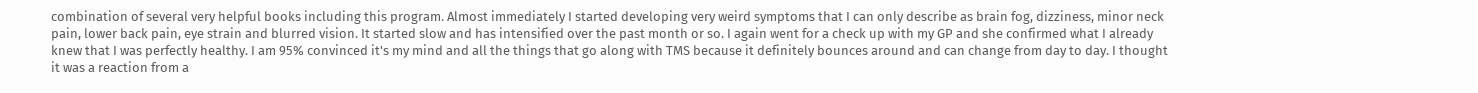combination of several very helpful books including this program. Almost immediately I started developing very weird symptoms that I can only describe as brain fog, dizziness, minor neck pain, lower back pain, eye strain and blurred vision. It started slow and has intensified over the past month or so. I again went for a check up with my GP and she confirmed what I already knew that I was perfectly healthy. I am 95% convinced it's my mind and all the things that go along with TMS because it definitely bounces around and can change from day to day. I thought it was a reaction from a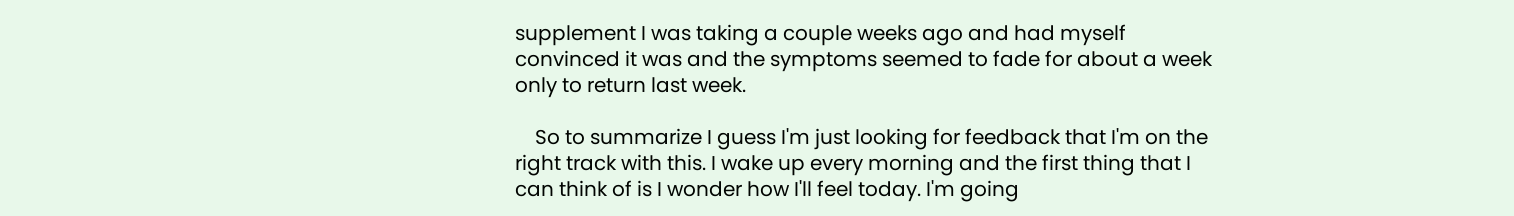supplement I was taking a couple weeks ago and had myself convinced it was and the symptoms seemed to fade for about a week only to return last week.

    So to summarize I guess I'm just looking for feedback that I'm on the right track with this. I wake up every morning and the first thing that I can think of is I wonder how I'll feel today. I'm going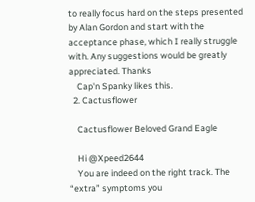to really focus hard on the steps presented by Alan Gordon and start with the acceptance phase, which I really struggle with. Any suggestions would be greatly appreciated. Thanks
    Cap'n Spanky likes this.
  2. Cactusflower

    Cactusflower Beloved Grand Eagle

    Hi @Xpeed2644
    You are indeed on the right track. The “extra” symptoms you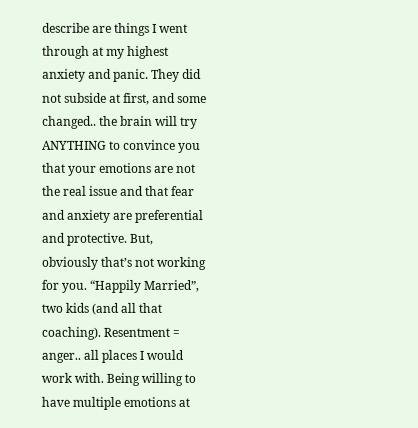describe are things I went through at my highest anxiety and panic. They did not subside at first, and some changed.. the brain will try ANYTHING to convince you that your emotions are not the real issue and that fear and anxiety are preferential and protective. But, obviously that’s not working for you. “Happily Married”, two kids (and all that coaching). Resentment = anger.. all places I would work with. Being willing to have multiple emotions at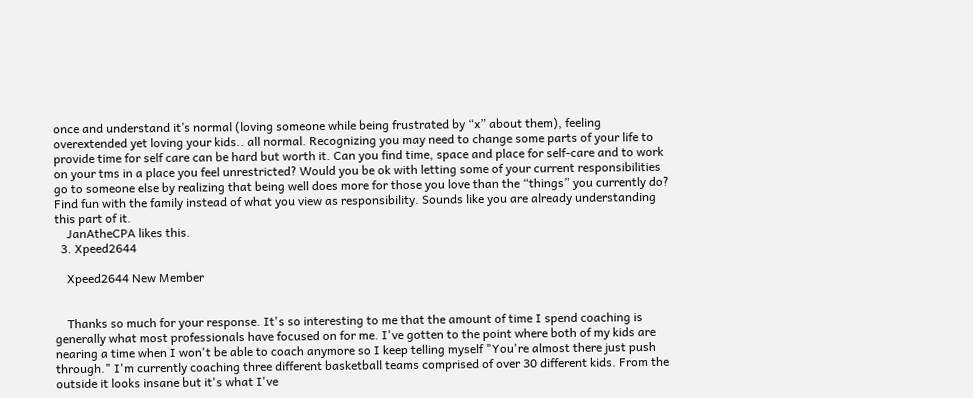once and understand it’s normal (loving someone while being frustrated by “x” about them), feeling overextended yet loving your kids.. all normal. Recognizing you may need to change some parts of your life to provide time for self care can be hard but worth it. Can you find time, space and place for self-care and to work on your tms in a place you feel unrestricted? Would you be ok with letting some of your current responsibilities go to someone else by realizing that being well does more for those you love than the “things” you currently do? Find fun with the family instead of what you view as responsibility. Sounds like you are already understanding this part of it.
    JanAtheCPA likes this.
  3. Xpeed2644

    Xpeed2644 New Member


    Thanks so much for your response. It's so interesting to me that the amount of time I spend coaching is generally what most professionals have focused on for me. I've gotten to the point where both of my kids are nearing a time when I won't be able to coach anymore so I keep telling myself "You're almost there just push through." I'm currently coaching three different basketball teams comprised of over 30 different kids. From the outside it looks insane but it's what I've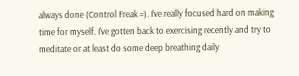always done (Control Freak =). I've really focused hard on making time for myself. I've gotten back to exercising recently and try to meditate or at least do some deep breathing daily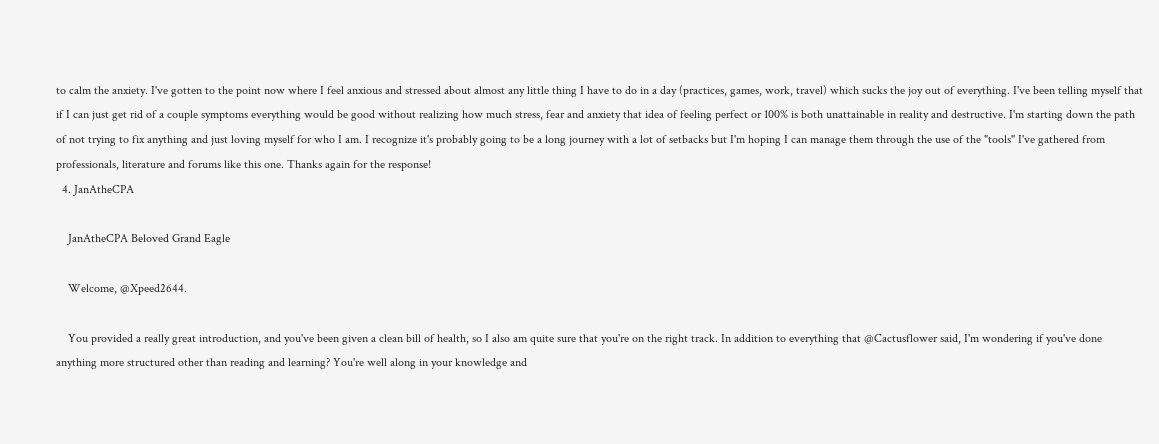to calm the anxiety. I've gotten to the point now where I feel anxious and stressed about almost any little thing I have to do in a day (practices, games, work, travel) which sucks the joy out of everything. I've been telling myself that if I can just get rid of a couple symptoms everything would be good without realizing how much stress, fear and anxiety that idea of feeling perfect or 100% is both unattainable in reality and destructive. I'm starting down the path of not trying to fix anything and just loving myself for who I am. I recognize it's probably going to be a long journey with a lot of setbacks but I'm hoping I can manage them through the use of the "tools" I've gathered from professionals, literature and forums like this one. Thanks again for the response!
  4. JanAtheCPA

    JanAtheCPA Beloved Grand Eagle

    Welcome, @Xpeed2644.

    You provided a really great introduction, and you've been given a clean bill of health, so I also am quite sure that you're on the right track. In addition to everything that @Cactusflower said, I'm wondering if you've done anything more structured other than reading and learning? You're well along in your knowledge and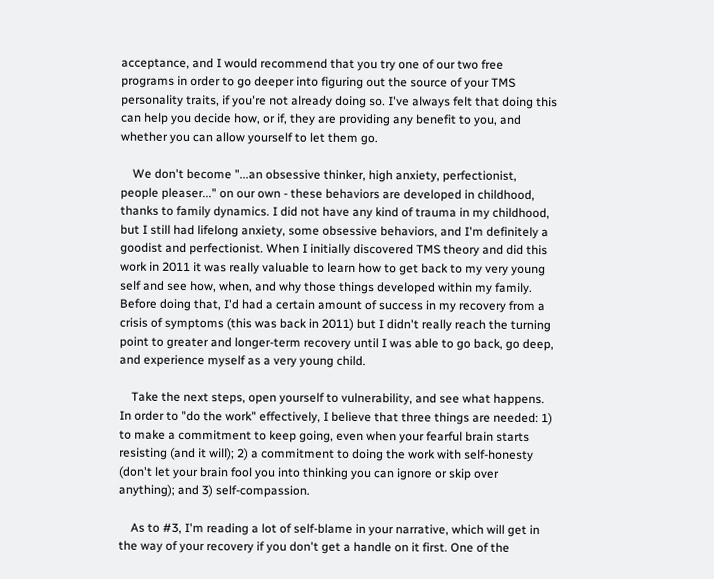acceptance, and I would recommend that you try one of our two free programs in order to go deeper into figuring out the source of your TMS personality traits, if you're not already doing so. I've always felt that doing this can help you decide how, or if, they are providing any benefit to you, and whether you can allow yourself to let them go.

    We don't become "...an obsessive thinker, high anxiety, perfectionist, people pleaser..." on our own - these behaviors are developed in childhood, thanks to family dynamics. I did not have any kind of trauma in my childhood, but I still had lifelong anxiety, some obsessive behaviors, and I'm definitely a goodist and perfectionist. When I initially discovered TMS theory and did this work in 2011 it was really valuable to learn how to get back to my very young self and see how, when, and why those things developed within my family. Before doing that, I'd had a certain amount of success in my recovery from a crisis of symptoms (this was back in 2011) but I didn't really reach the turning point to greater and longer-term recovery until I was able to go back, go deep, and experience myself as a very young child.

    Take the next steps, open yourself to vulnerability, and see what happens. In order to "do the work" effectively, I believe that three things are needed: 1) to make a commitment to keep going, even when your fearful brain starts resisting (and it will); 2) a commitment to doing the work with self-honesty (don't let your brain fool you into thinking you can ignore or skip over anything); and 3) self-compassion.

    As to #3, I'm reading a lot of self-blame in your narrative, which will get in the way of your recovery if you don't get a handle on it first. One of the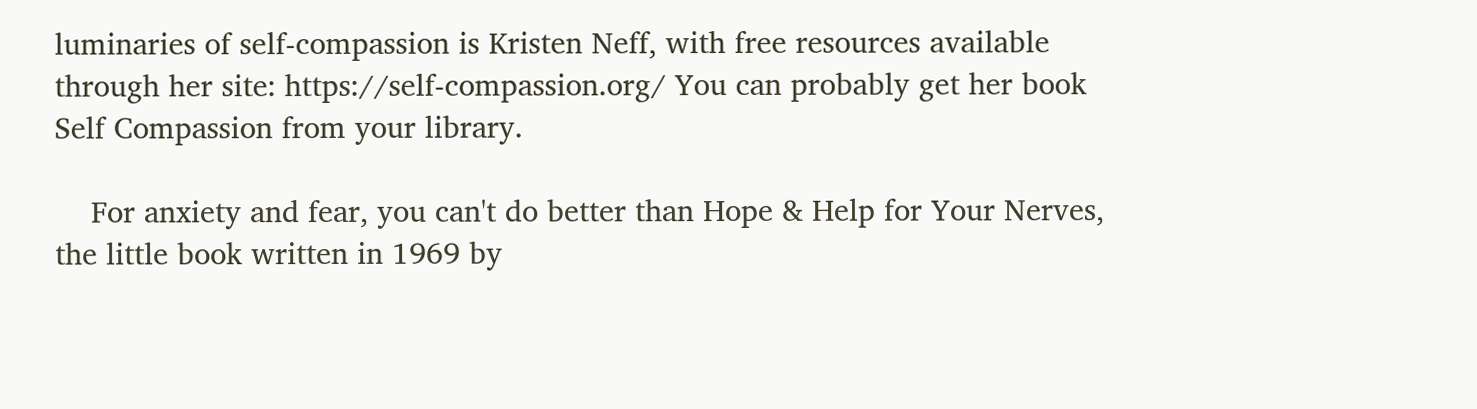luminaries of self-compassion is Kristen Neff, with free resources available through her site: https://self-compassion.org/ You can probably get her book Self Compassion from your library.

    For anxiety and fear, you can't do better than Hope & Help for Your Nerves, the little book written in 1969 by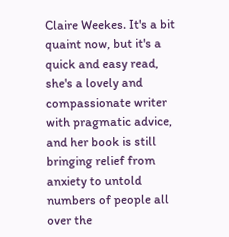Claire Weekes. It's a bit quaint now, but it's a quick and easy read, she's a lovely and compassionate writer with pragmatic advice, and her book is still bringing relief from anxiety to untold numbers of people all over the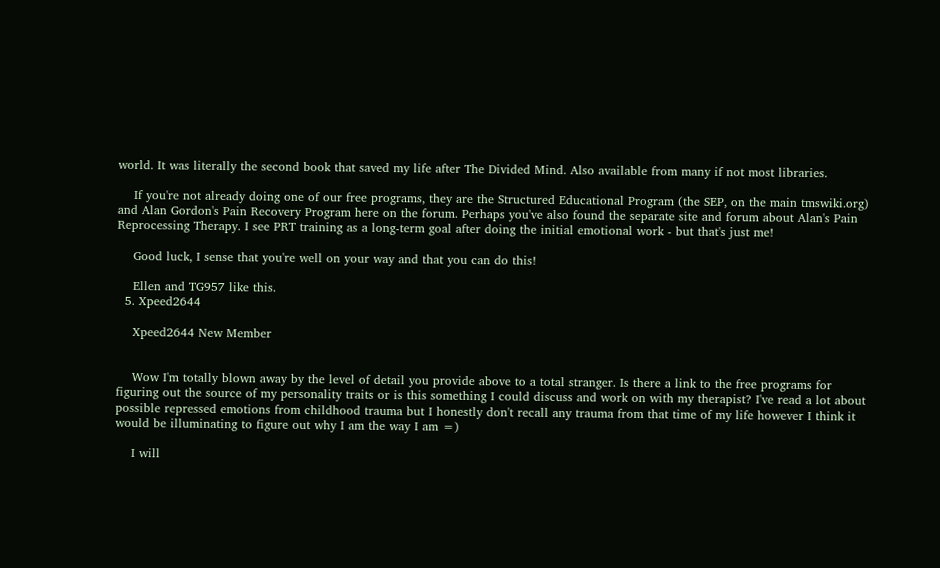world. It was literally the second book that saved my life after The Divided Mind. Also available from many if not most libraries.

    If you're not already doing one of our free programs, they are the Structured Educational Program (the SEP, on the main tmswiki.org) and Alan Gordon's Pain Recovery Program here on the forum. Perhaps you've also found the separate site and forum about Alan's Pain Reprocessing Therapy. I see PRT training as a long-term goal after doing the initial emotional work - but that's just me!

    Good luck, I sense that you're well on your way and that you can do this!

    Ellen and TG957 like this.
  5. Xpeed2644

    Xpeed2644 New Member


    Wow I'm totally blown away by the level of detail you provide above to a total stranger. Is there a link to the free programs for figuring out the source of my personality traits or is this something I could discuss and work on with my therapist? I've read a lot about possible repressed emotions from childhood trauma but I honestly don't recall any trauma from that time of my life however I think it would be illuminating to figure out why I am the way I am =)

    I will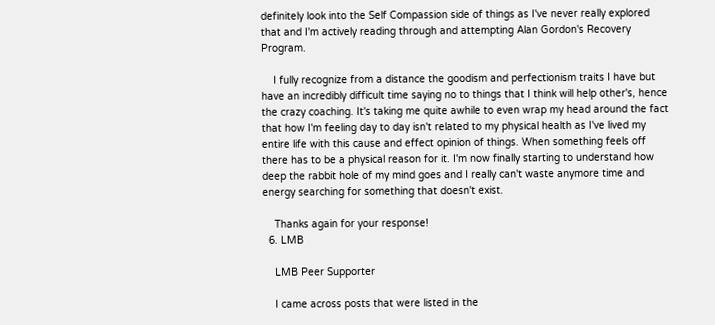definitely look into the Self Compassion side of things as I've never really explored that and I'm actively reading through and attempting Alan Gordon's Recovery Program.

    I fully recognize from a distance the goodism and perfectionism traits I have but have an incredibly difficult time saying no to things that I think will help other's, hence the crazy coaching. It's taking me quite awhile to even wrap my head around the fact that how I'm feeling day to day isn't related to my physical health as I've lived my entire life with this cause and effect opinion of things. When something feels off there has to be a physical reason for it. I'm now finally starting to understand how deep the rabbit hole of my mind goes and I really can't waste anymore time and energy searching for something that doesn't exist.

    Thanks again for your response!
  6. LMB

    LMB Peer Supporter

    I came across posts that were listed in the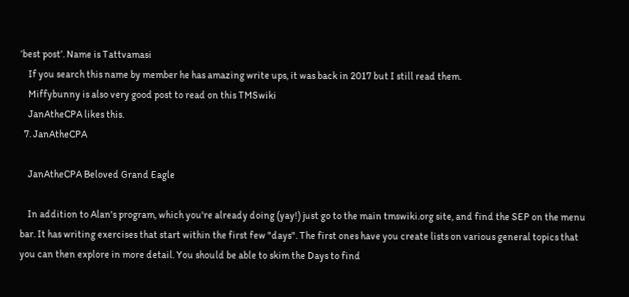‘best post’. Name is Tattvamasi
    If you search this name by member he has amazing write ups, it was back in 2017 but I still read them.
    Miffybunny is also very good post to read on this TMSwiki
    JanAtheCPA likes this.
  7. JanAtheCPA

    JanAtheCPA Beloved Grand Eagle

    In addition to Alan's program, which you're already doing (yay!) just go to the main tmswiki.org site, and find the SEP on the menu bar. It has writing exercises that start within the first few "days". The first ones have you create lists on various general topics that you can then explore in more detail. You should be able to skim the Days to find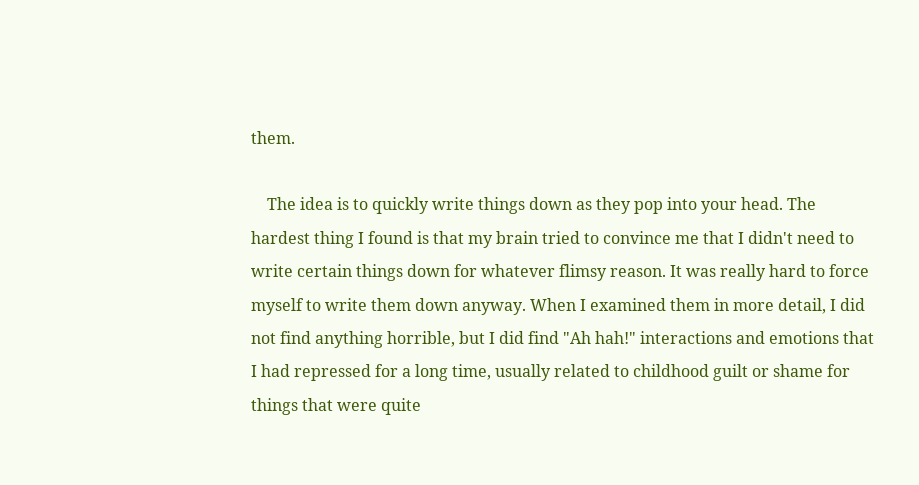them.

    The idea is to quickly write things down as they pop into your head. The hardest thing I found is that my brain tried to convince me that I didn't need to write certain things down for whatever flimsy reason. It was really hard to force myself to write them down anyway. When I examined them in more detail, I did not find anything horrible, but I did find "Ah hah!" interactions and emotions that I had repressed for a long time, usually related to childhood guilt or shame for things that were quite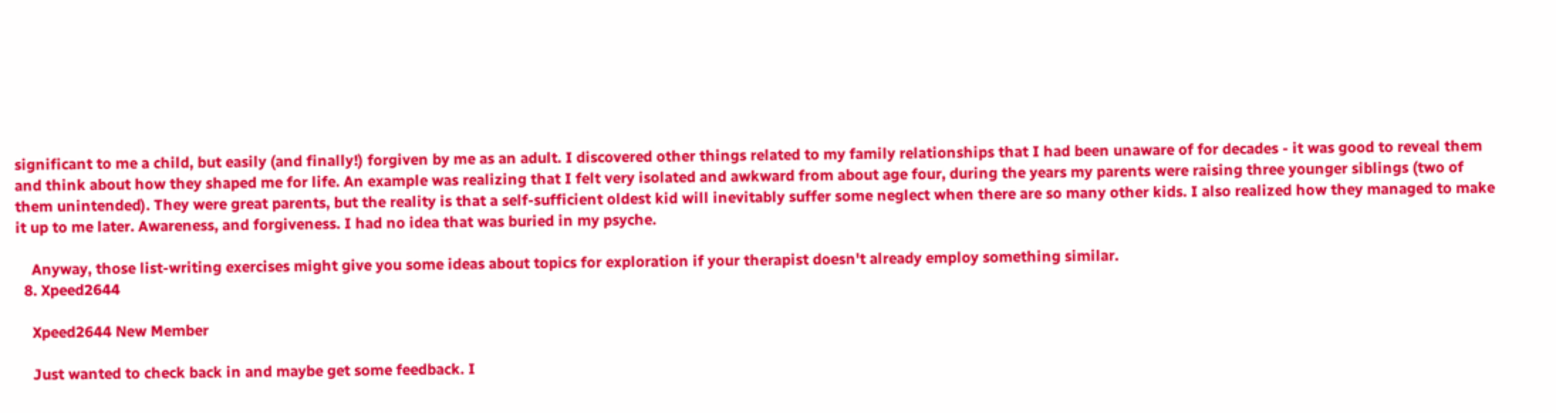significant to me a child, but easily (and finally!) forgiven by me as an adult. I discovered other things related to my family relationships that I had been unaware of for decades - it was good to reveal them and think about how they shaped me for life. An example was realizing that I felt very isolated and awkward from about age four, during the years my parents were raising three younger siblings (two of them unintended). They were great parents, but the reality is that a self-sufficient oldest kid will inevitably suffer some neglect when there are so many other kids. I also realized how they managed to make it up to me later. Awareness, and forgiveness. I had no idea that was buried in my psyche.

    Anyway, those list-writing exercises might give you some ideas about topics for exploration if your therapist doesn't already employ something similar.
  8. Xpeed2644

    Xpeed2644 New Member

    Just wanted to check back in and maybe get some feedback. I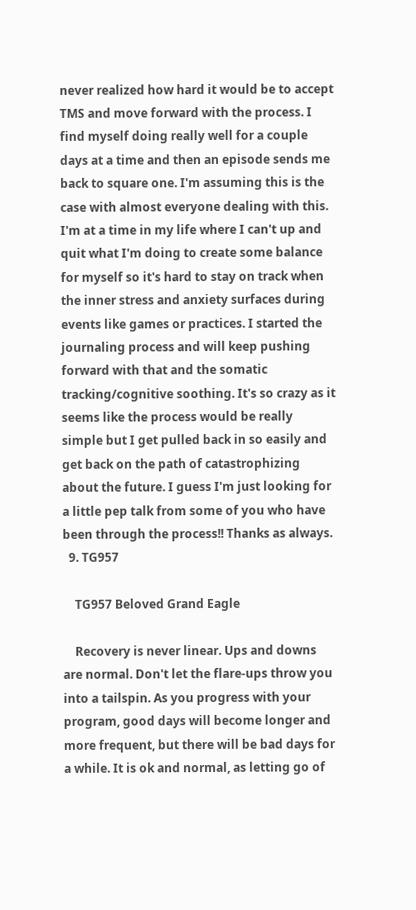never realized how hard it would be to accept TMS and move forward with the process. I find myself doing really well for a couple days at a time and then an episode sends me back to square one. I'm assuming this is the case with almost everyone dealing with this. I'm at a time in my life where I can't up and quit what I'm doing to create some balance for myself so it's hard to stay on track when the inner stress and anxiety surfaces during events like games or practices. I started the journaling process and will keep pushing forward with that and the somatic tracking/cognitive soothing. It's so crazy as it seems like the process would be really simple but I get pulled back in so easily and get back on the path of catastrophizing about the future. I guess I'm just looking for a little pep talk from some of you who have been through the process!! Thanks as always.
  9. TG957

    TG957 Beloved Grand Eagle

    Recovery is never linear. Ups and downs are normal. Don't let the flare-ups throw you into a tailspin. As you progress with your program, good days will become longer and more frequent, but there will be bad days for a while. It is ok and normal, as letting go of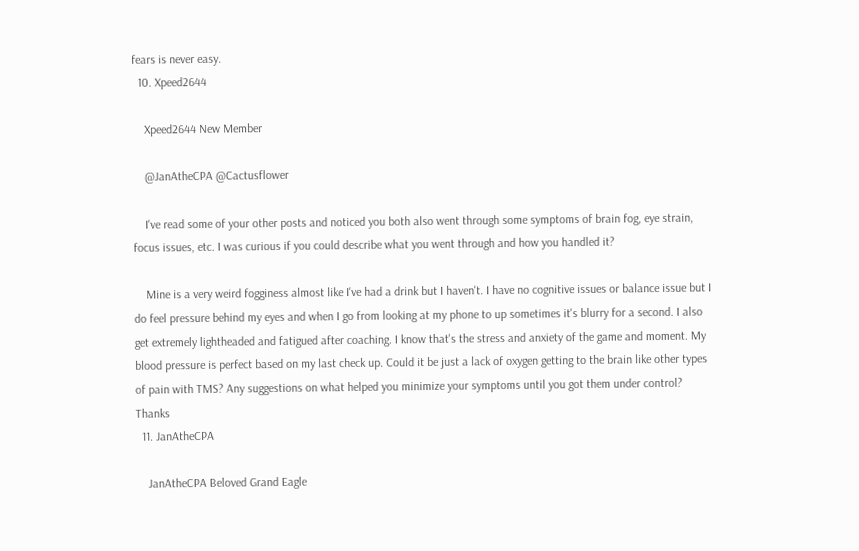fears is never easy.
  10. Xpeed2644

    Xpeed2644 New Member

    @JanAtheCPA @Cactusflower

    I've read some of your other posts and noticed you both also went through some symptoms of brain fog, eye strain, focus issues, etc. I was curious if you could describe what you went through and how you handled it?

    Mine is a very weird fogginess almost like I've had a drink but I haven't. I have no cognitive issues or balance issue but I do feel pressure behind my eyes and when I go from looking at my phone to up sometimes it's blurry for a second. I also get extremely lightheaded and fatigued after coaching. I know that's the stress and anxiety of the game and moment. My blood pressure is perfect based on my last check up. Could it be just a lack of oxygen getting to the brain like other types of pain with TMS? Any suggestions on what helped you minimize your symptoms until you got them under control? Thanks
  11. JanAtheCPA

    JanAtheCPA Beloved Grand Eagle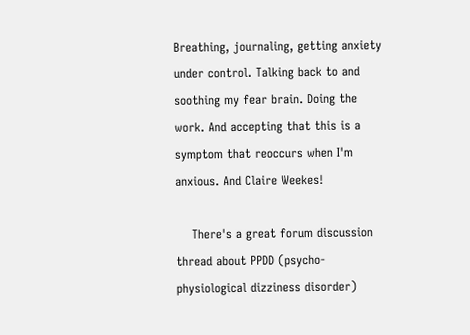Breathing, journaling, getting anxiety under control. Talking back to and soothing my fear brain. Doing the work. And accepting that this is a symptom that reoccurs when I'm anxious. And Claire Weekes!

    There's a great forum discussion thread about PPDD (psycho-physiological dizziness disorder)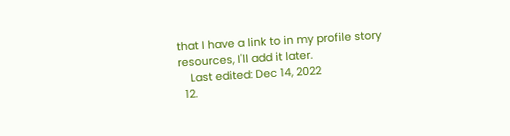that I have a link to in my profile story resources, I'll add it later.
    Last edited: Dec 14, 2022
  12.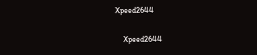Xpeed2644

    Xpeed2644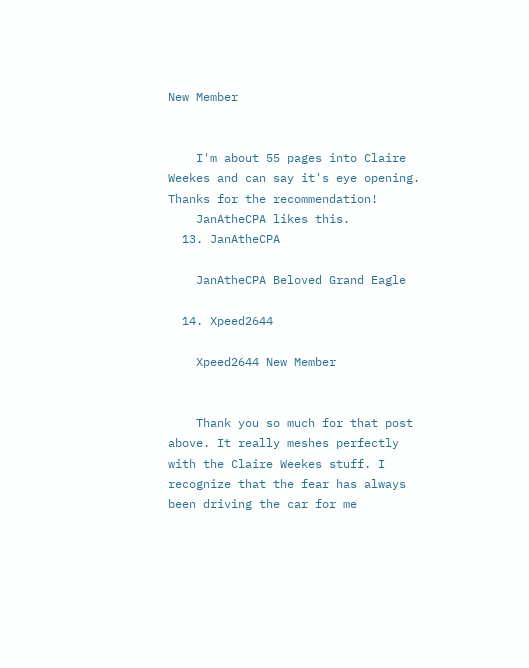New Member


    I'm about 55 pages into Claire Weekes and can say it's eye opening. Thanks for the recommendation!
    JanAtheCPA likes this.
  13. JanAtheCPA

    JanAtheCPA Beloved Grand Eagle

  14. Xpeed2644

    Xpeed2644 New Member


    Thank you so much for that post above. It really meshes perfectly with the Claire Weekes stuff. I recognize that the fear has always been driving the car for me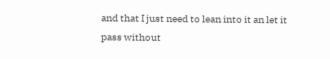and that I just need to lean into it an let it pass without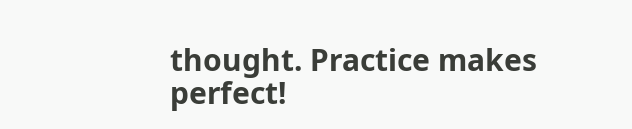thought. Practice makes perfect!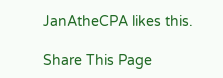JanAtheCPA likes this.

Share This Page